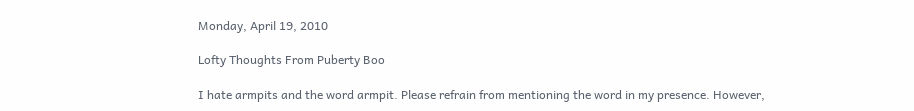Monday, April 19, 2010

Lofty Thoughts From Puberty Boo

I hate armpits and the word armpit. Please refrain from mentioning the word in my presence. However,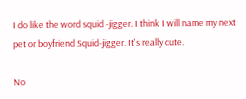I do like the word squid -jigger. I think I will name my next pet or boyfriend Squid-jigger. It's really cute.

No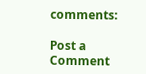comments:

Post a Comment